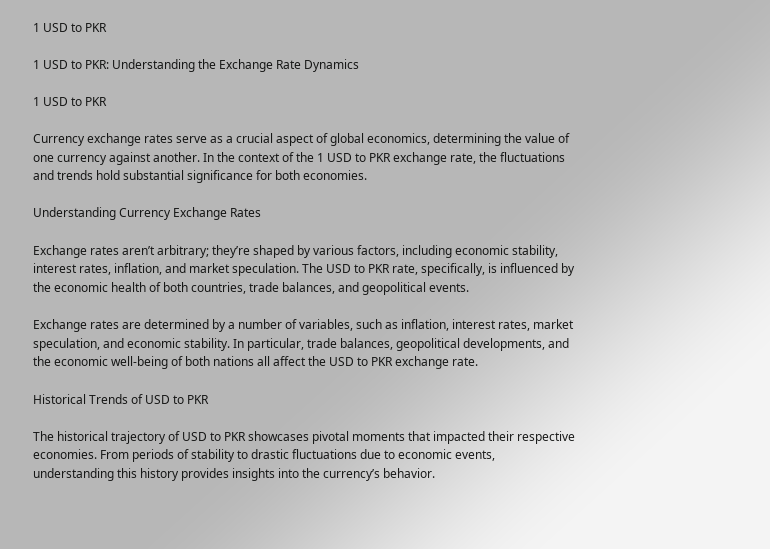1 USD to PKR

1 USD to PKR: Understanding the Exchange Rate Dynamics

1 USD to PKR

Currency exchange rates serve as a crucial aspect of global economics, determining the value of one currency against another. In the context of the 1 USD to PKR exchange rate, the fluctuations and trends hold substantial significance for both economies.

Understanding Currency Exchange Rates

Exchange rates aren’t arbitrary; they’re shaped by various factors, including economic stability, interest rates, inflation, and market speculation. The USD to PKR rate, specifically, is influenced by the economic health of both countries, trade balances, and geopolitical events.

Exchange rates are determined by a number of variables, such as inflation, interest rates, market speculation, and economic stability. In particular, trade balances, geopolitical developments, and the economic well-being of both nations all affect the USD to PKR exchange rate.

Historical Trends of USD to PKR

The historical trajectory of USD to PKR showcases pivotal moments that impacted their respective economies. From periods of stability to drastic fluctuations due to economic events, understanding this history provides insights into the currency’s behavior.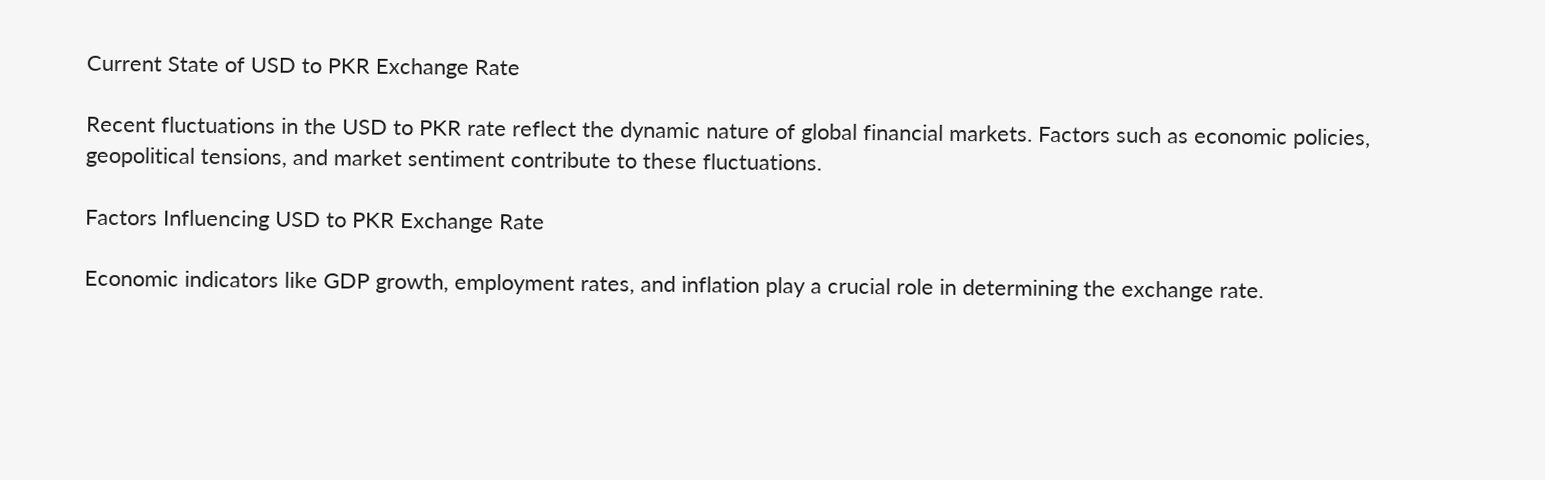Current State of USD to PKR Exchange Rate

Recent fluctuations in the USD to PKR rate reflect the dynamic nature of global financial markets. Factors such as economic policies, geopolitical tensions, and market sentiment contribute to these fluctuations.

Factors Influencing USD to PKR Exchange Rate

Economic indicators like GDP growth, employment rates, and inflation play a crucial role in determining the exchange rate.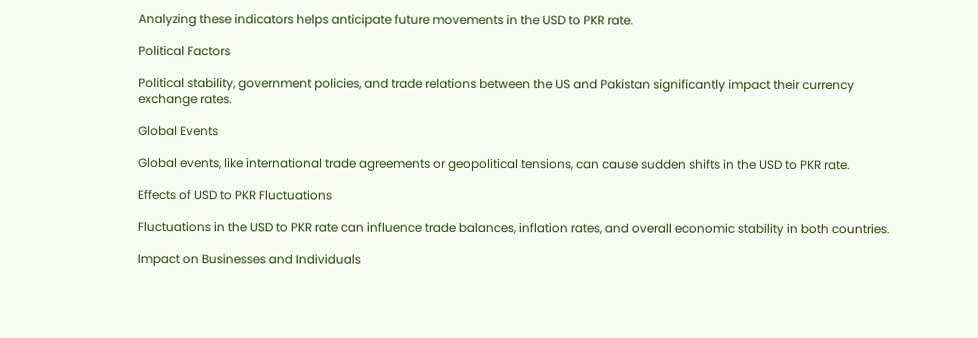Analyzing these indicators helps anticipate future movements in the USD to PKR rate.

Political Factors

Political stability, government policies, and trade relations between the US and Pakistan significantly impact their currency exchange rates.

Global Events

Global events, like international trade agreements or geopolitical tensions, can cause sudden shifts in the USD to PKR rate.

Effects of USD to PKR Fluctuations

Fluctuations in the USD to PKR rate can influence trade balances, inflation rates, and overall economic stability in both countries.

Impact on Businesses and Individuals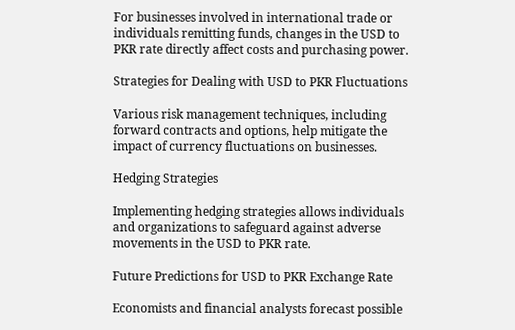For businesses involved in international trade or individuals remitting funds, changes in the USD to PKR rate directly affect costs and purchasing power.

Strategies for Dealing with USD to PKR Fluctuations

Various risk management techniques, including forward contracts and options, help mitigate the impact of currency fluctuations on businesses.

Hedging Strategies

Implementing hedging strategies allows individuals and organizations to safeguard against adverse movements in the USD to PKR rate.

Future Predictions for USD to PKR Exchange Rate

Economists and financial analysts forecast possible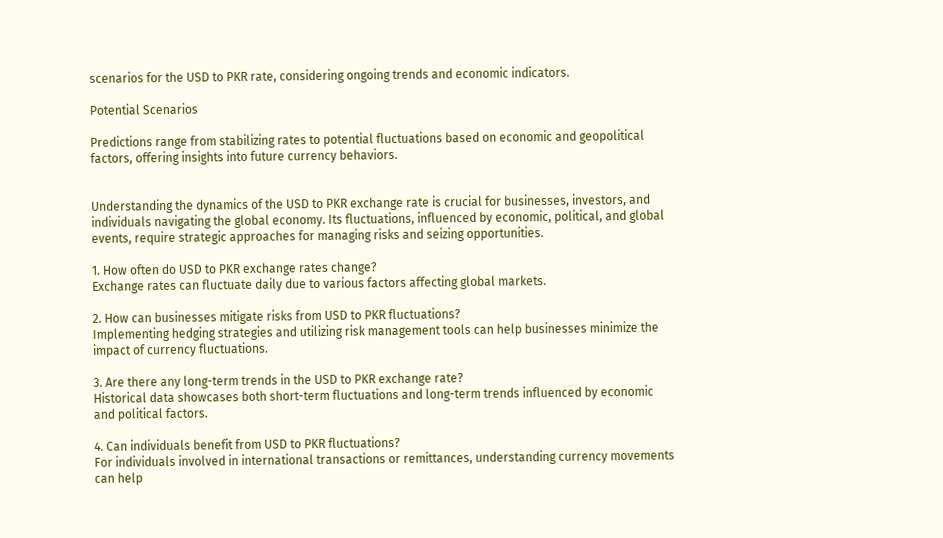scenarios for the USD to PKR rate, considering ongoing trends and economic indicators.

Potential Scenarios

Predictions range from stabilizing rates to potential fluctuations based on economic and geopolitical factors, offering insights into future currency behaviors.


Understanding the dynamics of the USD to PKR exchange rate is crucial for businesses, investors, and
individuals navigating the global economy. Its fluctuations, influenced by economic, political, and global events, require strategic approaches for managing risks and seizing opportunities.

1. How often do USD to PKR exchange rates change?
Exchange rates can fluctuate daily due to various factors affecting global markets.

2. How can businesses mitigate risks from USD to PKR fluctuations?
Implementing hedging strategies and utilizing risk management tools can help businesses minimize the impact of currency fluctuations.

3. Are there any long-term trends in the USD to PKR exchange rate?
Historical data showcases both short-term fluctuations and long-term trends influenced by economic and political factors.

4. Can individuals benefit from USD to PKR fluctuations?
For individuals involved in international transactions or remittances, understanding currency movements can help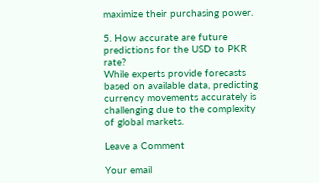maximize their purchasing power.

5. How accurate are future predictions for the USD to PKR rate?
While experts provide forecasts based on available data, predicting currency movements accurately is challenging due to the complexity of global markets.

Leave a Comment

Your email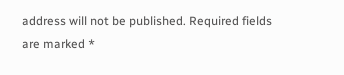address will not be published. Required fields are marked *